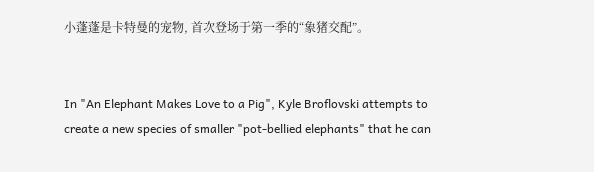小蓬蓬是卡特曼的宠物, 首次登场于第一季的“象猪交配”。


In "An Elephant Makes Love to a Pig", Kyle Broflovski attempts to create a new species of smaller "pot-bellied elephants" that he can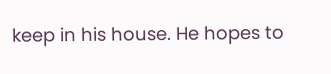keep in his house. He hopes to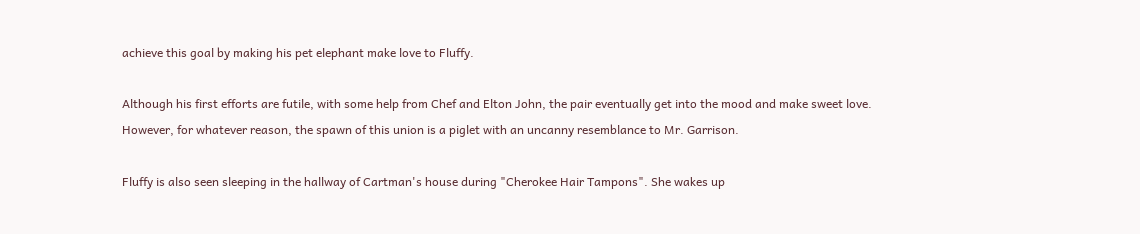achieve this goal by making his pet elephant make love to Fluffy.

Although his first efforts are futile, with some help from Chef and Elton John, the pair eventually get into the mood and make sweet love. However, for whatever reason, the spawn of this union is a piglet with an uncanny resemblance to Mr. Garrison.

Fluffy is also seen sleeping in the hallway of Cartman's house during "Cherokee Hair Tampons". She wakes up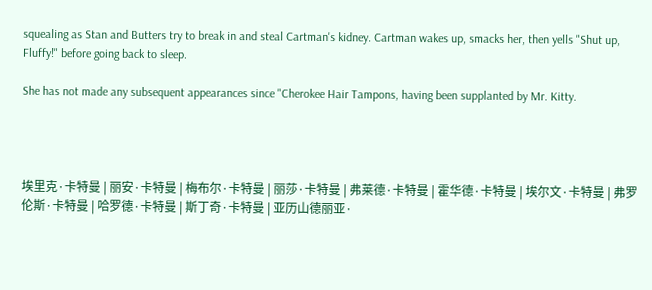squealing as Stan and Butters try to break in and steal Cartman's kidney. Cartman wakes up, smacks her, then yells "Shut up, Fluffy!" before going back to sleep.

She has not made any subsequent appearances since "Cherokee Hair Tampons, having been supplanted by Mr. Kitty.




埃里克·卡特曼 | 丽安·卡特曼 | 梅布尔·卡特曼 | 丽莎·卡特曼 | 弗莱德·卡特曼 | 霍华德·卡特曼 | 埃尔文·卡特曼 | 弗罗伦斯·卡特曼 | 哈罗德·卡特曼 | 斯丁奇·卡特曼 | 亚历山德丽亚·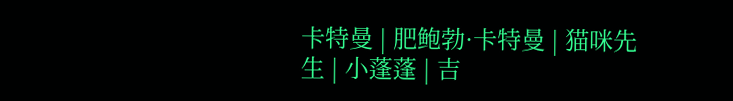卡特曼 | 肥鲍勃·卡特曼 | 猫咪先生 | 小蓬蓬 | 吉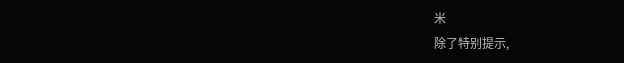米
除了特别提示,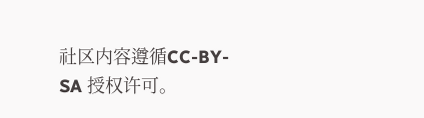社区内容遵循CC-BY-SA 授权许可。